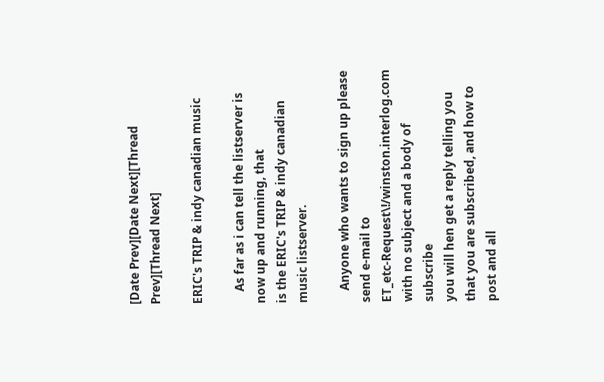[Date Prev][Date Next][Thread Prev][Thread Next]

ERIC's TRIP & indy canadian music

    As far as i can tell the listserver is now up and running, that
is the ERIC's TRIP & indy canadian music listserver.

    Anyone who wants to sign up please send e-mail to
ET_etc-Request\!/winston.interlog.com with no subject and a body of subscribe
you will hen get a reply telling you that you are subscribed, and how to
post and all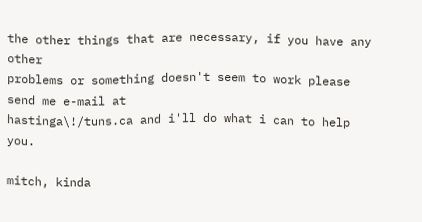the other things that are necessary, if you have any other
problems or something doesn't seem to work please send me e-mail at
hastinga\!/tuns.ca and i'll do what i can to help you.

mitch, kinda